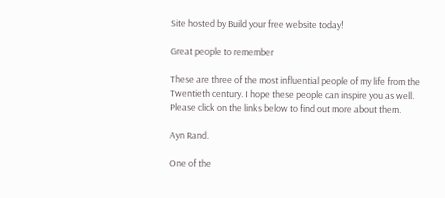Site hosted by Build your free website today!

Great people to remember

These are three of the most influential people of my life from the Twentieth century. I hope these people can inspire you as well. Please click on the links below to find out more about them.

Ayn Rand.

One of the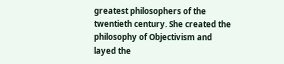greatest philosophers of the twentieth century. She created the philosophy of Objectivism and layed the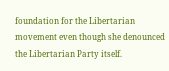foundation for the Libertarian movement even though she denounced the Libertarian Party itself.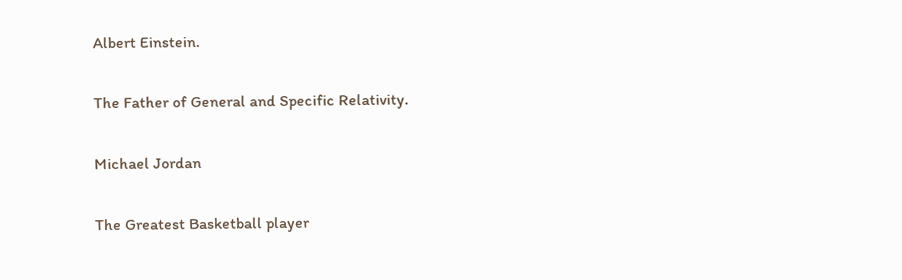Albert Einstein.

The Father of General and Specific Relativity.

Michael Jordan

The Greatest Basketball player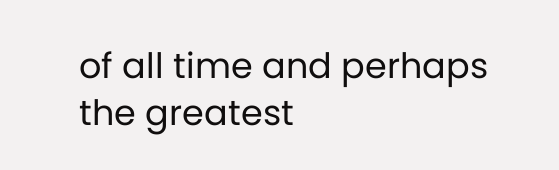of all time and perhaps the greatest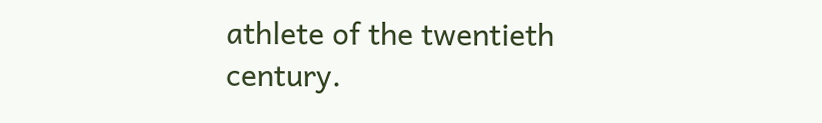athlete of the twentieth century.